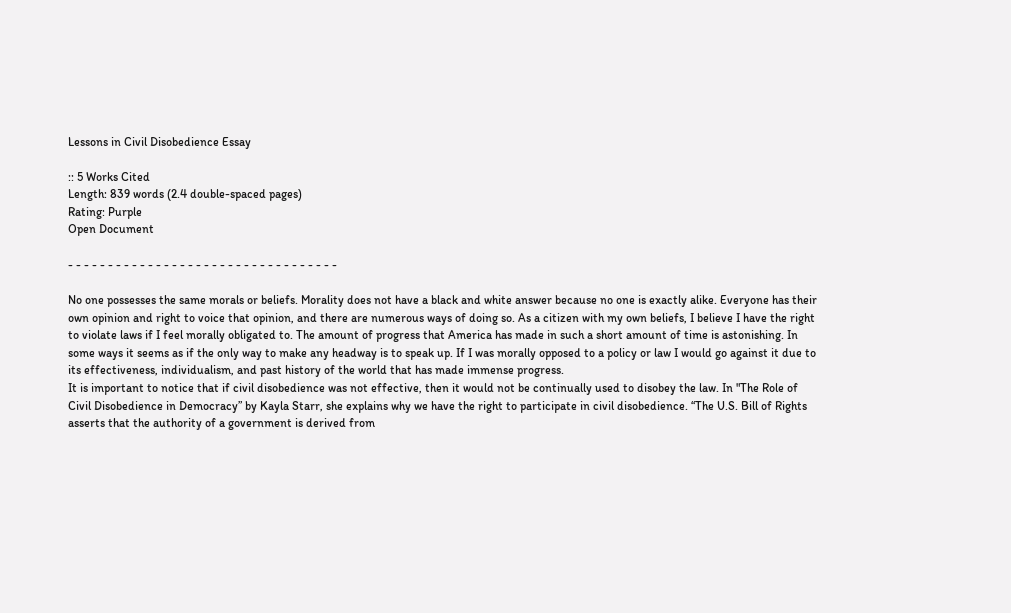Lessons in Civil Disobedience Essay

:: 5 Works Cited
Length: 839 words (2.4 double-spaced pages)
Rating: Purple
Open Document

- - - - - - - - - - - - - - - - - - - - - - - - - - - - - - - - - -

No one possesses the same morals or beliefs. Morality does not have a black and white answer because no one is exactly alike. Everyone has their own opinion and right to voice that opinion, and there are numerous ways of doing so. As a citizen with my own beliefs, I believe I have the right to violate laws if I feel morally obligated to. The amount of progress that America has made in such a short amount of time is astonishing. In some ways it seems as if the only way to make any headway is to speak up. If I was morally opposed to a policy or law I would go against it due to its effectiveness, individualism, and past history of the world that has made immense progress.
It is important to notice that if civil disobedience was not effective, then it would not be continually used to disobey the law. In "The Role of Civil Disobedience in Democracy” by Kayla Starr, she explains why we have the right to participate in civil disobedience. “The U.S. Bill of Rights asserts that the authority of a government is derived from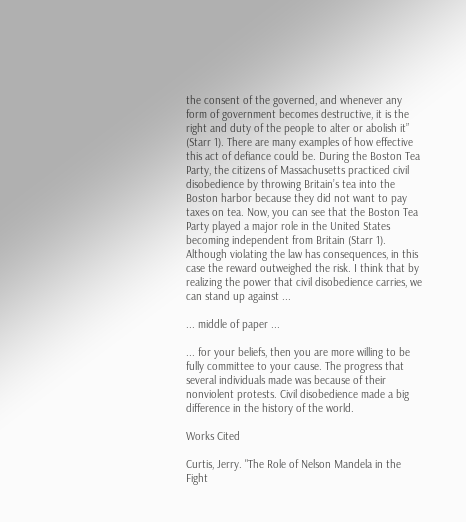the consent of the governed, and whenever any form of government becomes destructive, it is the right and duty of the people to alter or abolish it” (Starr 1). There are many examples of how effective this act of defiance could be. During the Boston Tea Party, the citizens of Massachusetts practiced civil disobedience by throwing Britain’s tea into the Boston harbor because they did not want to pay taxes on tea. Now, you can see that the Boston Tea Party played a major role in the United States becoming independent from Britain (Starr 1). Although violating the law has consequences, in this case the reward outweighed the risk. I think that by realizing the power that civil disobedience carries, we can stand up against ...

... middle of paper ...

... for your beliefs, then you are more willing to be fully committee to your cause. The progress that several individuals made was because of their nonviolent protests. Civil disobedience made a big difference in the history of the world.

Works Cited

Curtis, Jerry. "The Role of Nelson Mandela in the Fight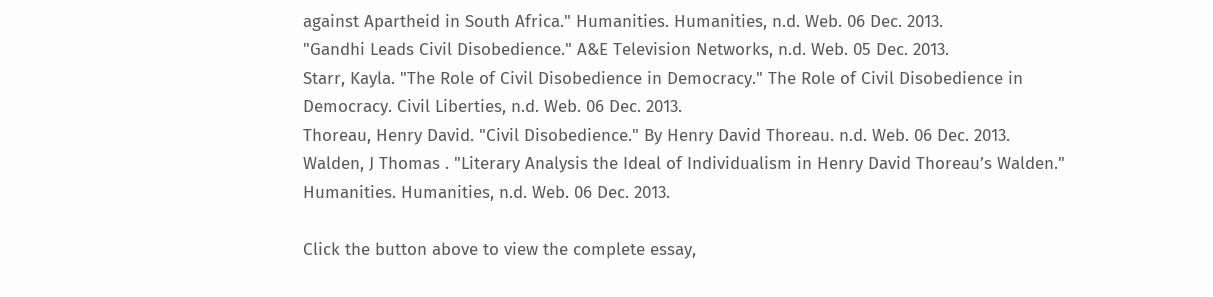against Apartheid in South Africa." Humanities. Humanities, n.d. Web. 06 Dec. 2013.
"Gandhi Leads Civil Disobedience." A&E Television Networks, n.d. Web. 05 Dec. 2013.
Starr, Kayla. "The Role of Civil Disobedience in Democracy." The Role of Civil Disobedience in Democracy. Civil Liberties, n.d. Web. 06 Dec. 2013.
Thoreau, Henry David. "Civil Disobedience." By Henry David Thoreau. n.d. Web. 06 Dec. 2013.
Walden, J Thomas . "Literary Analysis the Ideal of Individualism in Henry David Thoreau’s Walden." Humanities. Humanities, n.d. Web. 06 Dec. 2013.

Click the button above to view the complete essay,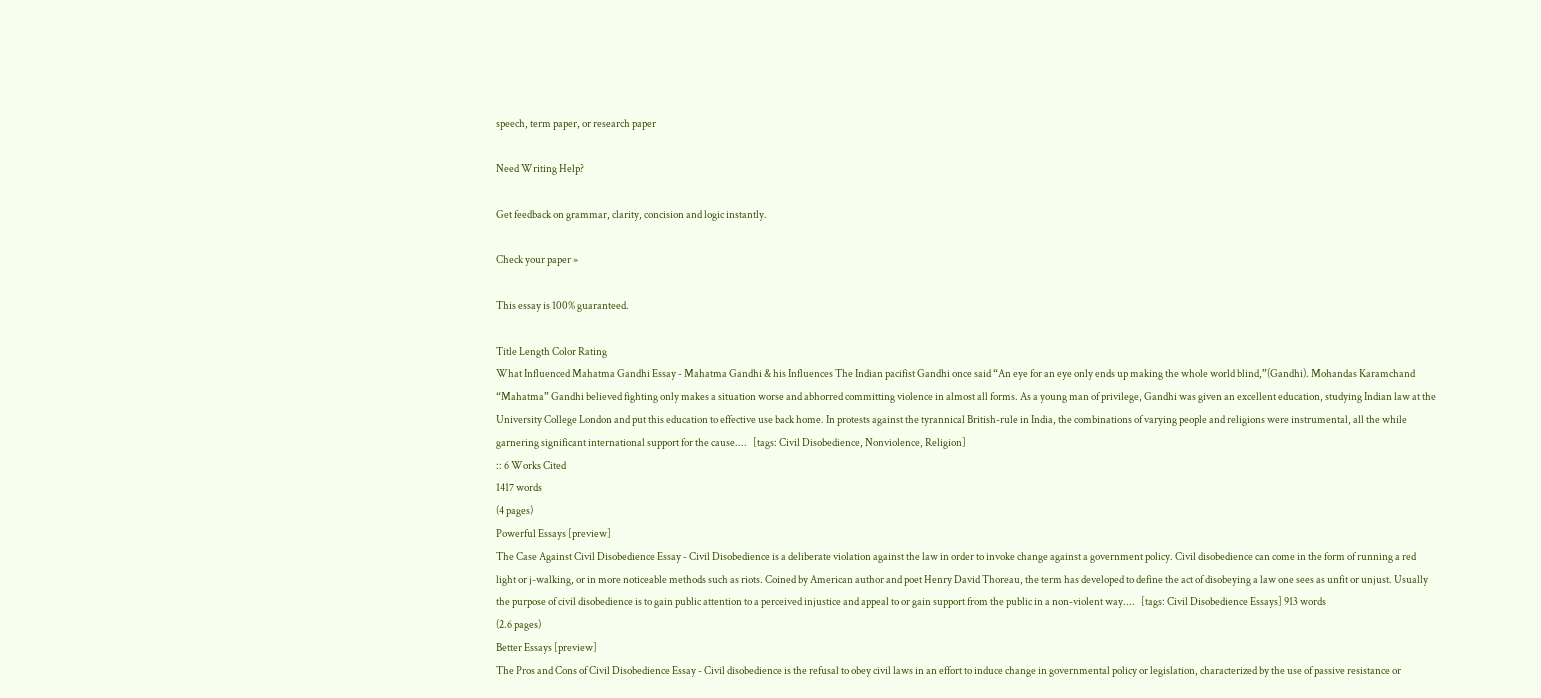speech, term paper, or research paper

Need Writing Help?

Get feedback on grammar, clarity, concision and logic instantly.

Check your paper »

This essay is 100% guaranteed.

Title Length Color Rating
What Influenced Mahatma Gandhi Essay - Mahatma Gandhi & his Influences The Indian pacifist Gandhi once said “An eye for an eye only ends up making the whole world blind,”(Gandhi). Mohandas Karamchand “Mahatma” Gandhi believed fighting only makes a situation worse and abhorred committing violence in almost all forms. As a young man of privilege, Gandhi was given an excellent education, studying Indian law at the University College London and put this education to effective use back home. In protests against the tyrannical British-rule in India, the combinations of varying people and religions were instrumental, all the while garnering significant international support for the cause....   [tags: Civil Disobedience, Nonviolence, Religion]
:: 6 Works Cited
1417 words
(4 pages)
Powerful Essays [preview]
The Case Against Civil Disobedience Essay - Civil Disobedience is a deliberate violation against the law in order to invoke change against a government policy. Civil disobedience can come in the form of running a red light or j-walking, or in more noticeable methods such as riots. Coined by American author and poet Henry David Thoreau, the term has developed to define the act of disobeying a law one sees as unfit or unjust. Usually the purpose of civil disobedience is to gain public attention to a perceived injustice and appeal to or gain support from the public in a non-violent way....   [tags: Civil Disobedience Essays] 913 words
(2.6 pages)
Better Essays [preview]
The Pros and Cons of Civil Disobedience Essay - Civil disobedience is the refusal to obey civil laws in an effort to induce change in governmental policy or legislation, characterized by the use of passive resistance or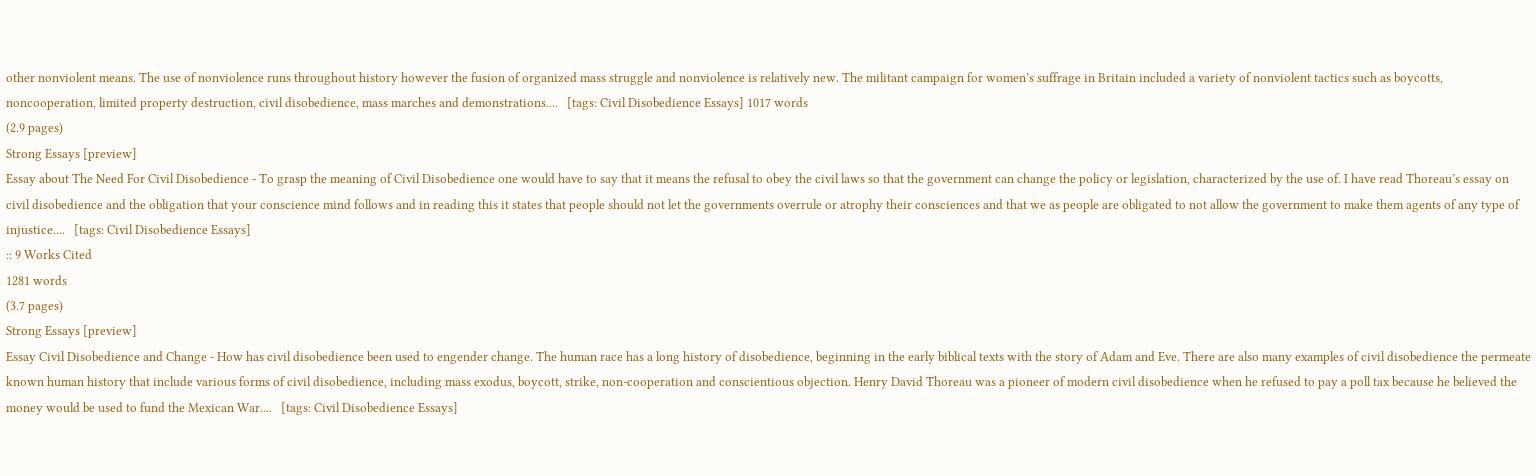other nonviolent means. The use of nonviolence runs throughout history however the fusion of organized mass struggle and nonviolence is relatively new. The militant campaign for women’s suffrage in Britain included a variety of nonviolent tactics such as boycotts, noncooperation, limited property destruction, civil disobedience, mass marches and demonstrations....   [tags: Civil Disobedience Essays] 1017 words
(2.9 pages)
Strong Essays [preview]
Essay about The Need For Civil Disobedience - To grasp the meaning of Civil Disobedience one would have to say that it means the refusal to obey the civil laws so that the government can change the policy or legislation, characterized by the use of. I have read Thoreau’s essay on civil disobedience and the obligation that your conscience mind follows and in reading this it states that people should not let the governments overrule or atrophy their consciences and that we as people are obligated to not allow the government to make them agents of any type of injustice....   [tags: Civil Disobedience Essays]
:: 9 Works Cited
1281 words
(3.7 pages)
Strong Essays [preview]
Essay Civil Disobedience and Change - How has civil disobedience been used to engender change. The human race has a long history of disobedience, beginning in the early biblical texts with the story of Adam and Eve. There are also many examples of civil disobedience the permeate known human history that include various forms of civil disobedience, including mass exodus, boycott, strike, non-cooperation and conscientious objection. Henry David Thoreau was a pioneer of modern civil disobedience when he refused to pay a poll tax because he believed the money would be used to fund the Mexican War....   [tags: Civil Disobedience Essays]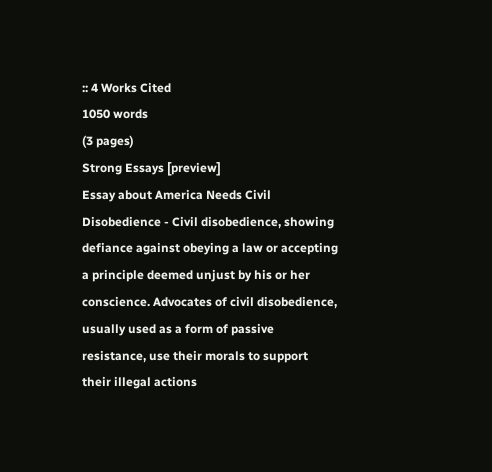:: 4 Works Cited
1050 words
(3 pages)
Strong Essays [preview]
Essay about America Needs Civil Disobedience - Civil disobedience, showing defiance against obeying a law or accepting a principle deemed unjust by his or her conscience. Advocates of civil disobedience, usually used as a form of passive resistance, use their morals to support their illegal actions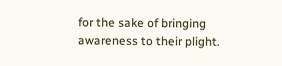for the sake of bringing awareness to their plight.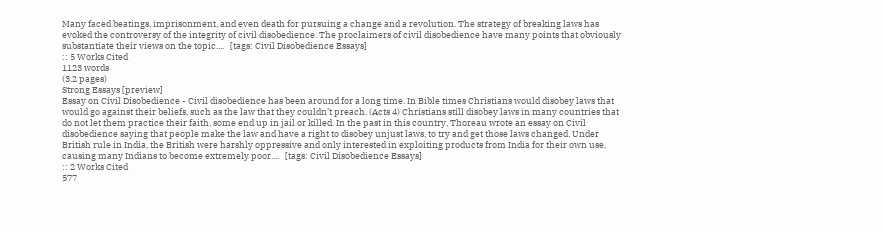Many faced beatings, imprisonment, and even death for pursuing a change and a revolution. The strategy of breaking laws has evoked the controversy of the integrity of civil disobedience. The proclaimers of civil disobedience have many points that obviously substantiate their views on the topic....   [tags: Civil Disobedience Essays]
:: 5 Works Cited
1123 words
(3.2 pages)
Strong Essays [preview]
Essay on Civil Disobedience - Civil disobedience has been around for a long time. In Bible times Christians would disobey laws that would go against their beliefs, such as the law that they couldn’t preach. (Acts 4) Christians still disobey laws in many countries that do not let them practice their faith, some end up in jail or killed. In the past in this country, Thoreau wrote an essay on Civil disobedience saying that people make the law and have a right to disobey unjust laws, to try and get those laws changed. Under British rule in India, the British were harshly oppressive and only interested in exploiting products from India for their own use, causing many Indians to become extremely poor....   [tags: Civil Disobedience Essays]
:: 2 Works Cited
577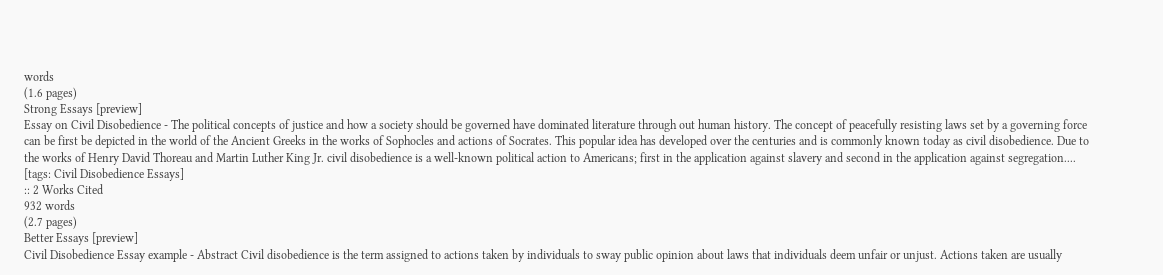words
(1.6 pages)
Strong Essays [preview]
Essay on Civil Disobedience - The political concepts of justice and how a society should be governed have dominated literature through out human history. The concept of peacefully resisting laws set by a governing force can be first be depicted in the world of the Ancient Greeks in the works of Sophocles and actions of Socrates. This popular idea has developed over the centuries and is commonly known today as civil disobedience. Due to the works of Henry David Thoreau and Martin Luther King Jr. civil disobedience is a well-known political action to Americans; first in the application against slavery and second in the application against segregation....   [tags: Civil Disobedience Essays]
:: 2 Works Cited
932 words
(2.7 pages)
Better Essays [preview]
Civil Disobedience Essay example - Abstract Civil disobedience is the term assigned to actions taken by individuals to sway public opinion about laws that individuals deem unfair or unjust. Actions taken are usually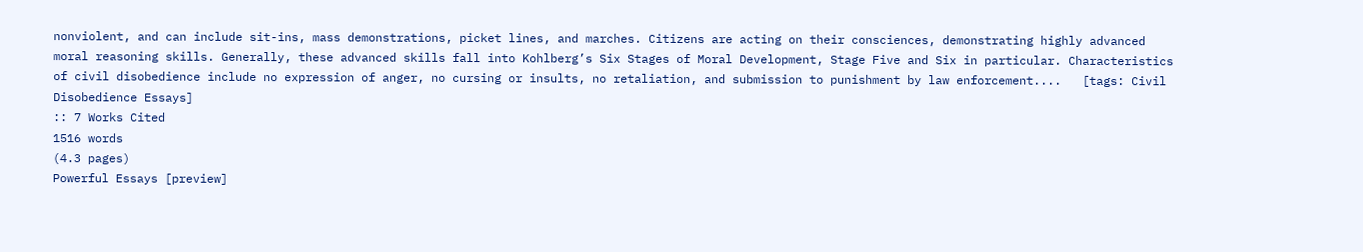nonviolent, and can include sit-ins, mass demonstrations, picket lines, and marches. Citizens are acting on their consciences, demonstrating highly advanced moral reasoning skills. Generally, these advanced skills fall into Kohlberg’s Six Stages of Moral Development, Stage Five and Six in particular. Characteristics of civil disobedience include no expression of anger, no cursing or insults, no retaliation, and submission to punishment by law enforcement....   [tags: Civil Disobedience Essays]
:: 7 Works Cited
1516 words
(4.3 pages)
Powerful Essays [preview]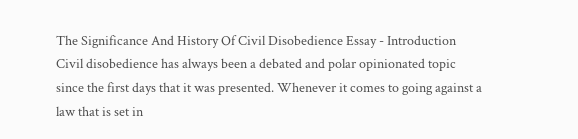The Significance And History Of Civil Disobedience Essay - Introduction Civil disobedience has always been a debated and polar opinionated topic since the first days that it was presented. Whenever it comes to going against a law that is set in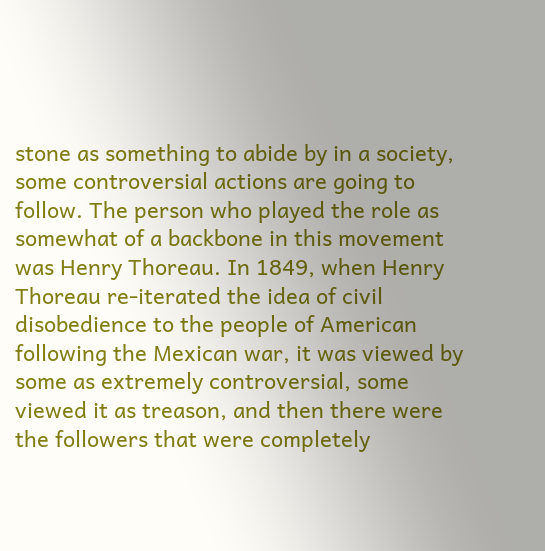stone as something to abide by in a society, some controversial actions are going to follow. The person who played the role as somewhat of a backbone in this movement was Henry Thoreau. In 1849, when Henry Thoreau re-iterated the idea of civil disobedience to the people of American following the Mexican war, it was viewed by some as extremely controversial, some viewed it as treason, and then there were the followers that were completely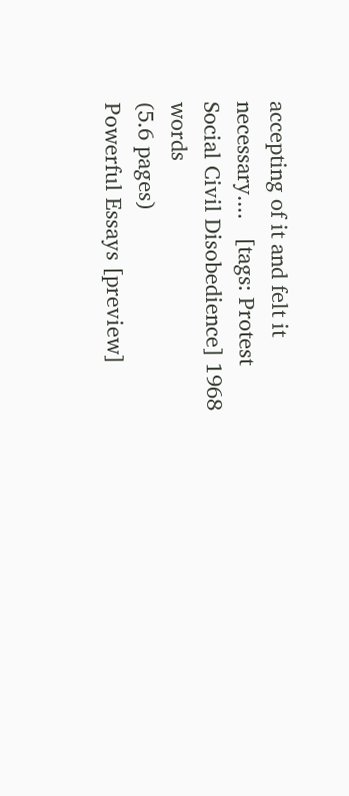accepting of it and felt it necessary....   [tags: Protest Social Civil Disobedience] 1968 words
(5.6 pages)
Powerful Essays [preview]